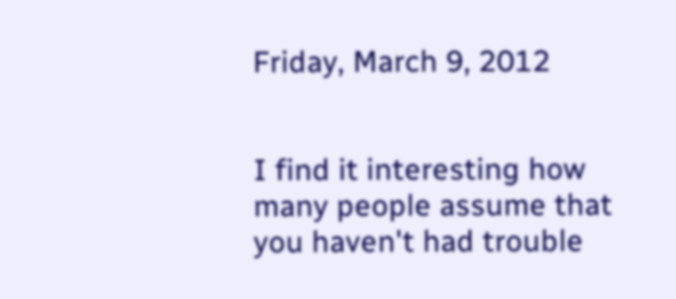Friday, March 9, 2012


I find it interesting how many people assume that you haven't had trouble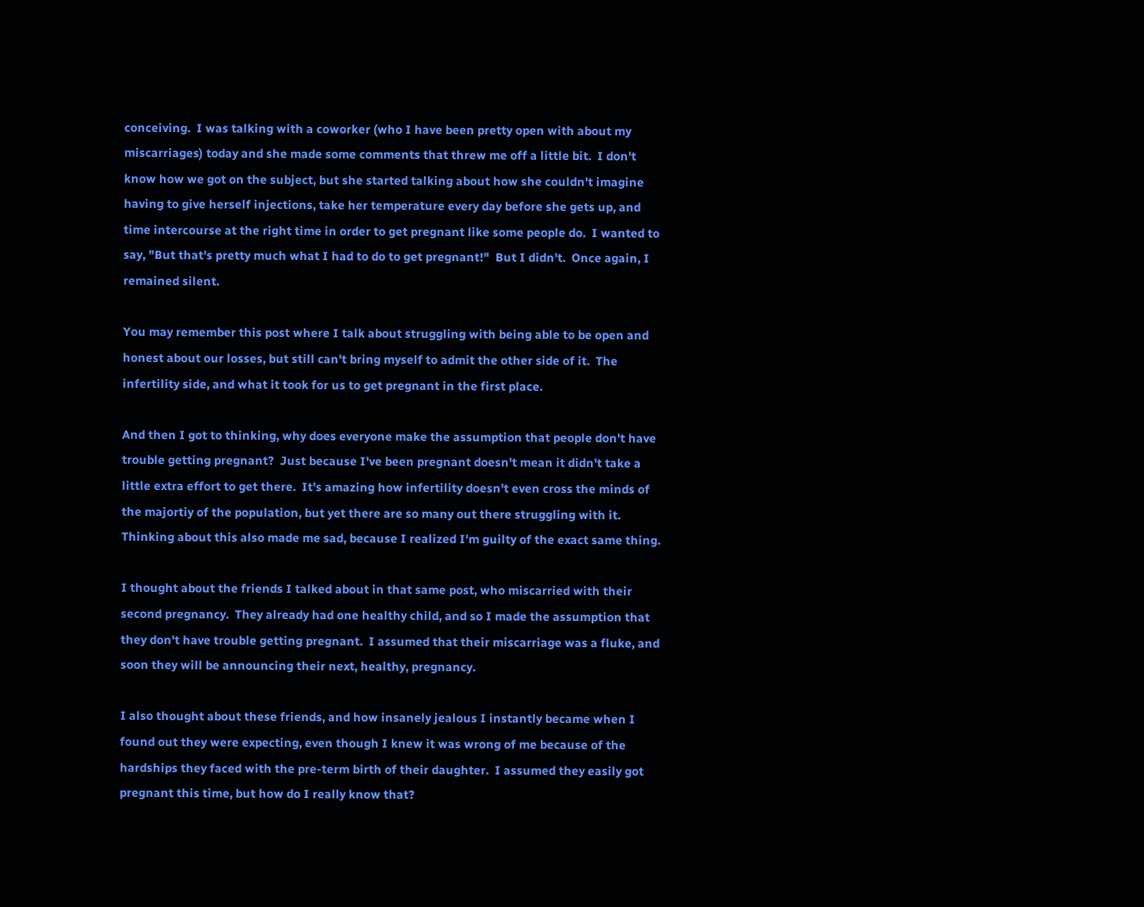conceiving.  I was talking with a coworker (who I have been pretty open with about my miscarriages) today and she made some comments that threw me off a little bit.  I don't know how we got on the subject, but she started talking about how she couldn't imagine having to give herself injections, take her temperature every day before she gets up, and time intercourse at the right time in order to get pregnant like some people do.  I wanted to say, "But that's pretty much what I had to do to get pregnant!"  But I didn't.  Once again, I remained silent.

You may remember this post where I talk about struggling with being able to be open and honest about our losses, but still can't bring myself to admit the other side of it.  The infertility side, and what it took for us to get pregnant in the first place.

And then I got to thinking, why does everyone make the assumption that people don't have trouble getting pregnant?  Just because I've been pregnant doesn't mean it didn't take a little extra effort to get there.  It's amazing how infertility doesn't even cross the minds of the majortiy of the population, but yet there are so many out there struggling with it.  Thinking about this also made me sad, because I realized I'm guilty of the exact same thing.

I thought about the friends I talked about in that same post, who miscarried with their second pregnancy.  They already had one healthy child, and so I made the assumption that they don't have trouble getting pregnant.  I assumed that their miscarriage was a fluke, and soon they will be announcing their next, healthy, pregnancy.

I also thought about these friends, and how insanely jealous I instantly became when I found out they were expecting, even though I knew it was wrong of me because of the hardships they faced with the pre-term birth of their daughter.  I assumed they easily got pregnant this time, but how do I really know that?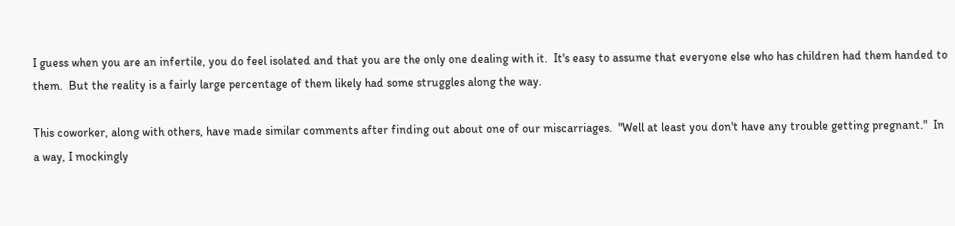I guess when you are an infertile, you do feel isolated and that you are the only one dealing with it.  It's easy to assume that everyone else who has children had them handed to them.  But the reality is a fairly large percentage of them likely had some struggles along the way.

This coworker, along with others, have made similar comments after finding out about one of our miscarriages.  "Well at least you don't have any trouble getting pregnant."  In a way, I mockingly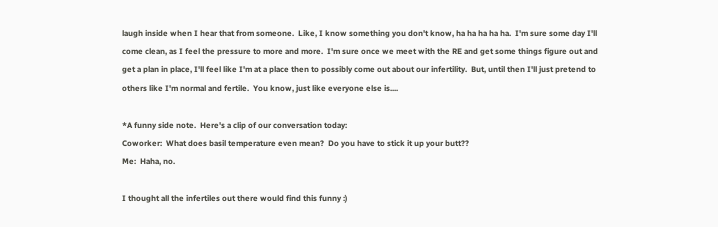laugh inside when I hear that from someone.  Like, I know something you don't know, ha ha ha ha ha.  I'm sure some day I'll come clean, as I feel the pressure to more and more.  I'm sure once we meet with the RE and get some things figure out and get a plan in place, I'll feel like I'm at a place then to possibly come out about our infertility.  But, until then I'll just pretend to others like I'm normal and fertile.  You know, just like everyone else is....

*A funny side note.  Here's a clip of our conversation today:
Coworker:  What does basil temperature even mean?  Do you have to stick it up your butt??
Me:  Haha, no.

I thought all the infertiles out there would find this funny :)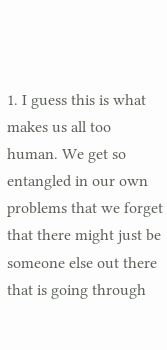1. I guess this is what makes us all too human. We get so entangled in our own problems that we forget that there might just be someone else out there that is going through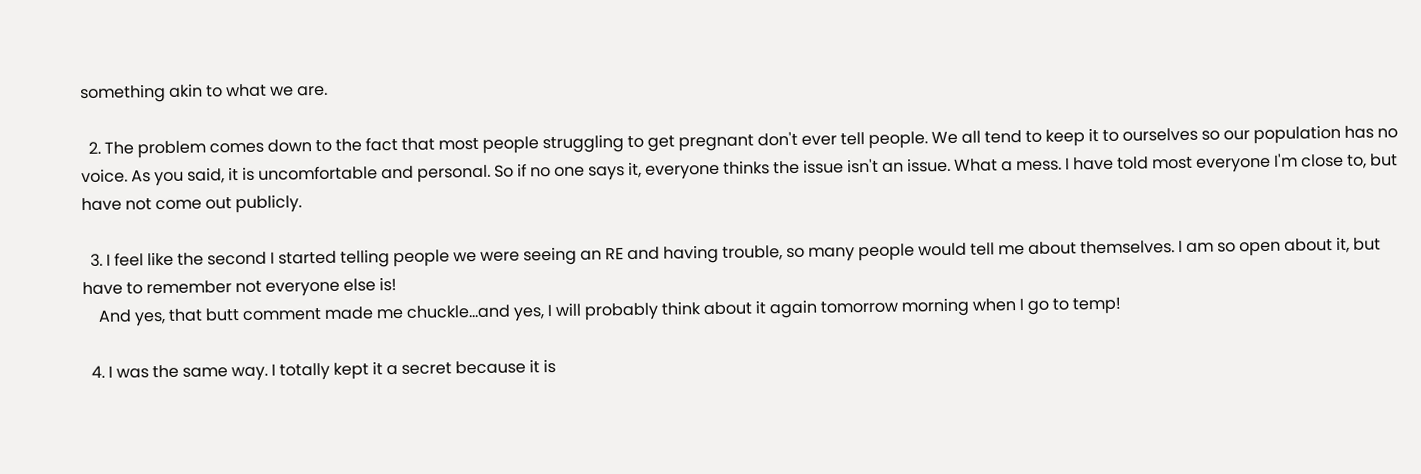something akin to what we are.

  2. The problem comes down to the fact that most people struggling to get pregnant don't ever tell people. We all tend to keep it to ourselves so our population has no voice. As you said, it is uncomfortable and personal. So if no one says it, everyone thinks the issue isn't an issue. What a mess. I have told most everyone I'm close to, but have not come out publicly.

  3. I feel like the second I started telling people we were seeing an RE and having trouble, so many people would tell me about themselves. I am so open about it, but have to remember not everyone else is!
    And yes, that butt comment made me chuckle...and yes, I will probably think about it again tomorrow morning when I go to temp!

  4. I was the same way. I totally kept it a secret because it is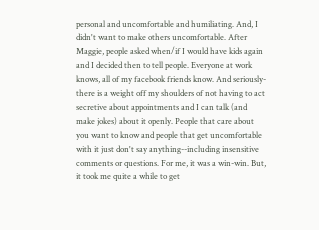personal and uncomfortable and humiliating. And, I didn't want to make others uncomfortable. After Maggie, people asked when/if I would have kids again and I decided then to tell people. Everyone at work knows, all of my facebook friends know. And seriously-there is a weight off my shoulders of not having to act secretive about appointments and I can talk (and make jokes) about it openly. People that care about you want to know and people that get uncomfortable with it just don't say anything--including insensitive comments or questions. For me, it was a win-win. But, it took me quite a while to get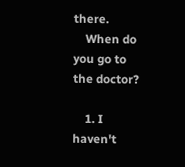there.
    When do you go to the doctor?

    1. I haven't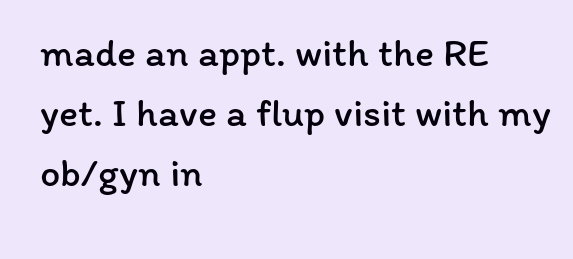made an appt. with the RE yet. I have a flup visit with my ob/gyn in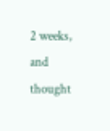2 weeks, and thought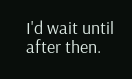I'd wait until after then.